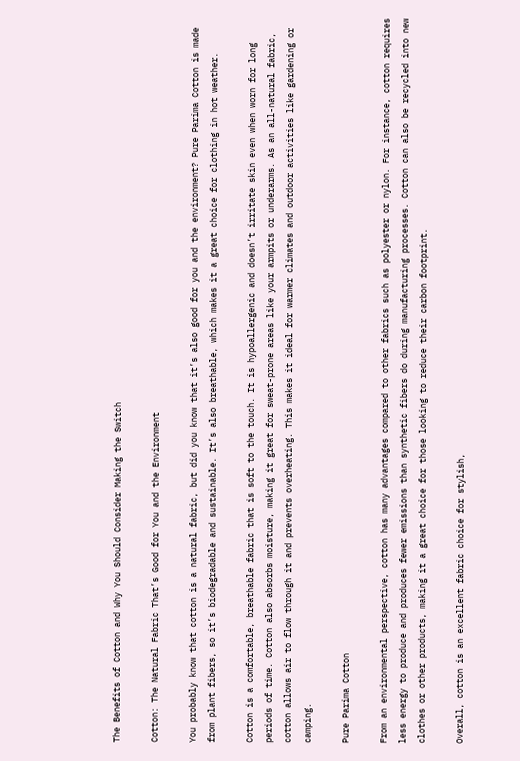The Benefits of Cotton and Why You Should Consider Making the Switch

Cotton: The Natural Fabric That’s Good for You and the Environment

You probably know that cotton is a natural fabric, but did you know that it’s also good for you and the environment? Pure Parima Cotton is made from plant fibers, so it’s biodegradable and sustainable. It’s also breathable, which makes it a great choice for clothing in hot weather.

Cotton is a comfortable, breathable fabric that is soft to the touch. It is hypoallergenic and doesn’t irritate skin even when worn for long periods of time. Cotton also absorbs moisture, making it great for sweat-prone areas like your armpits or underarms. As an all-natural fabric, cotton allows air to flow through it and prevents overheating. This makes it ideal for warmer climates and outdoor activities like gardening or camping.

Pure Parima Cotton

From an environmental perspective, cotton has many advantages compared to other fabrics such as polyester or nylon. For instance, cotton requires less energy to produce and produces fewer emissions than synthetic fibers do during manufacturing processes. Cotton can also be recycled into new clothes or other products, making it a great choice for those looking to reduce their carbon footprint.

Overall, cotton is an excellent fabric choice for stylish,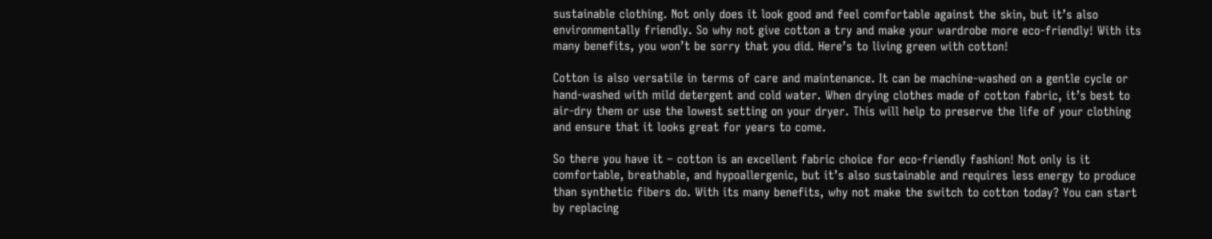sustainable clothing. Not only does it look good and feel comfortable against the skin, but it’s also environmentally friendly. So why not give cotton a try and make your wardrobe more eco-friendly! With its many benefits, you won’t be sorry that you did. Here’s to living green with cotton!

Cotton is also versatile in terms of care and maintenance. It can be machine-washed on a gentle cycle or hand-washed with mild detergent and cold water. When drying clothes made of cotton fabric, it’s best to air-dry them or use the lowest setting on your dryer. This will help to preserve the life of your clothing and ensure that it looks great for years to come.

So there you have it – cotton is an excellent fabric choice for eco-friendly fashion! Not only is it comfortable, breathable, and hypoallergenic, but it’s also sustainable and requires less energy to produce than synthetic fibers do. With its many benefits, why not make the switch to cotton today? You can start by replacing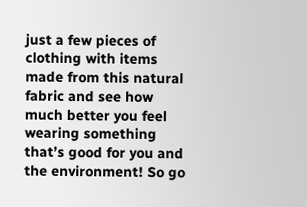just a few pieces of clothing with items made from this natural fabric and see how much better you feel wearing something that’s good for you and the environment! So go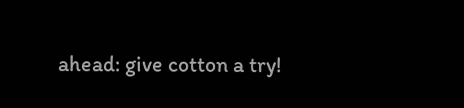ahead: give cotton a try!